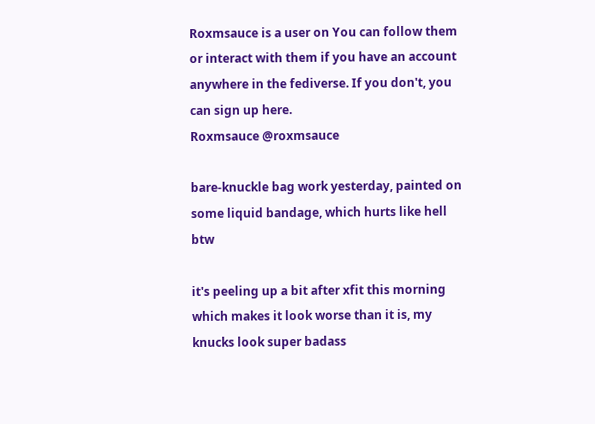Roxmsauce is a user on You can follow them or interact with them if you have an account anywhere in the fediverse. If you don't, you can sign up here.
Roxmsauce @roxmsauce

bare-knuckle bag work yesterday, painted on some liquid bandage, which hurts like hell btw

it's peeling up a bit after xfit this morning which makes it look worse than it is, my knucks look super badass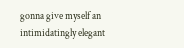gonna give myself an intimidatingly elegant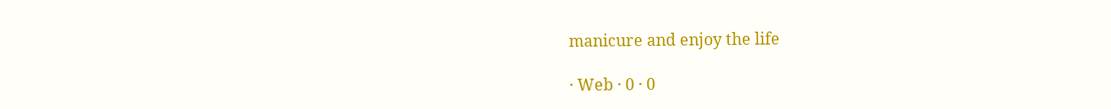manicure and enjoy the life

· Web · 0 · 0